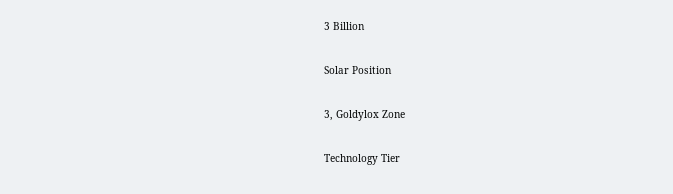3 Billion

Solar Position

3, Goldylox Zone

Technology Tier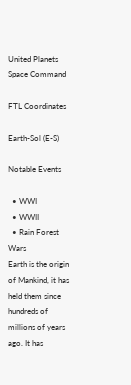United Planets Space Command

FTL Coordinates

Earth-Sol (E-S)

Notable Events

  • WWI
  • WWII
  • Rain Forest Wars
Earth is the origin of Mankind, it has held them since hundreds of millions of years ago. It has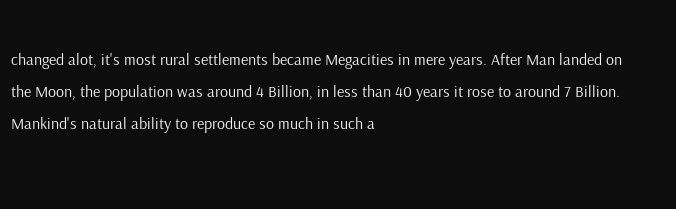changed alot, it's most rural settlements became Megacities in mere years. After Man landed on the Moon, the population was around 4 Billion, in less than 40 years it rose to around 7 Billion. Mankind's natural ability to reproduce so much in such a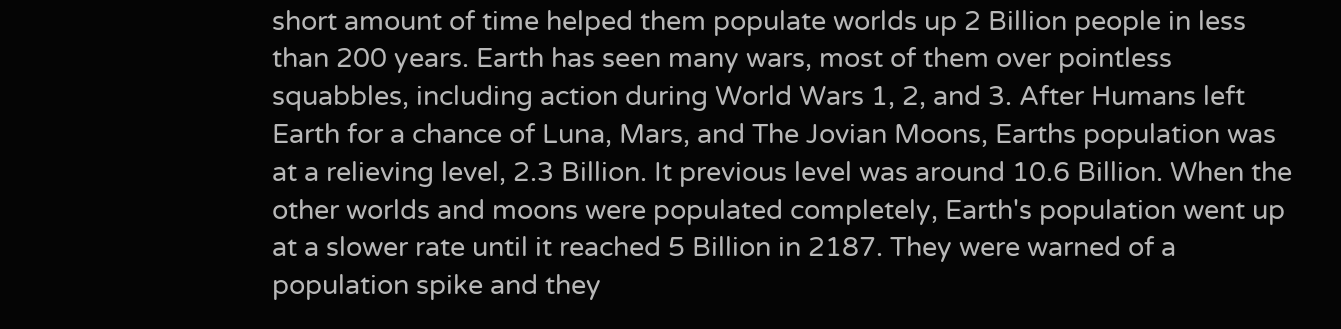short amount of time helped them populate worlds up 2 Billion people in less than 200 years. Earth has seen many wars, most of them over pointless squabbles, including action during World Wars 1, 2, and 3. After Humans left Earth for a chance of Luna, Mars, and The Jovian Moons, Earths population was at a relieving level, 2.3 Billion. It previous level was around 10.6 Billion. When the other worlds and moons were populated completely, Earth's population went up at a slower rate until it reached 5 Billion in 2187. They were warned of a population spike and they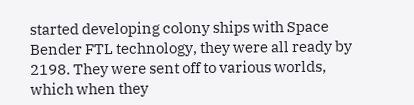started developing colony ships with Space Bender FTL technology, they were all ready by 2198. They were sent off to various worlds, which when they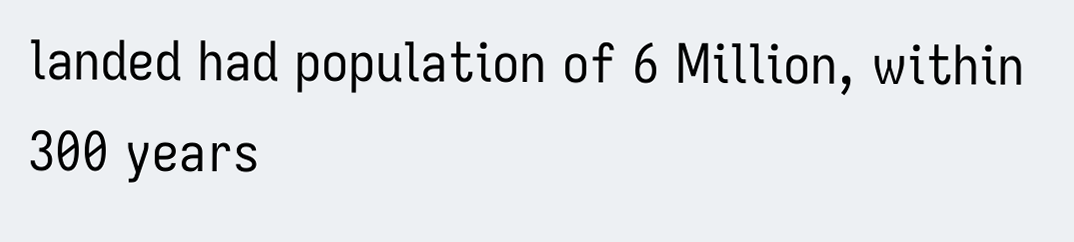landed had population of 6 Million, within 300 years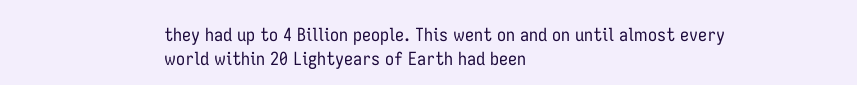they had up to 4 Billion people. This went on and on until almost every world within 20 Lightyears of Earth had been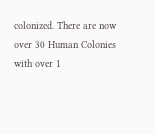colonized. There are now over 30 Human Colonies with over 1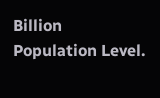Billion Population Level.